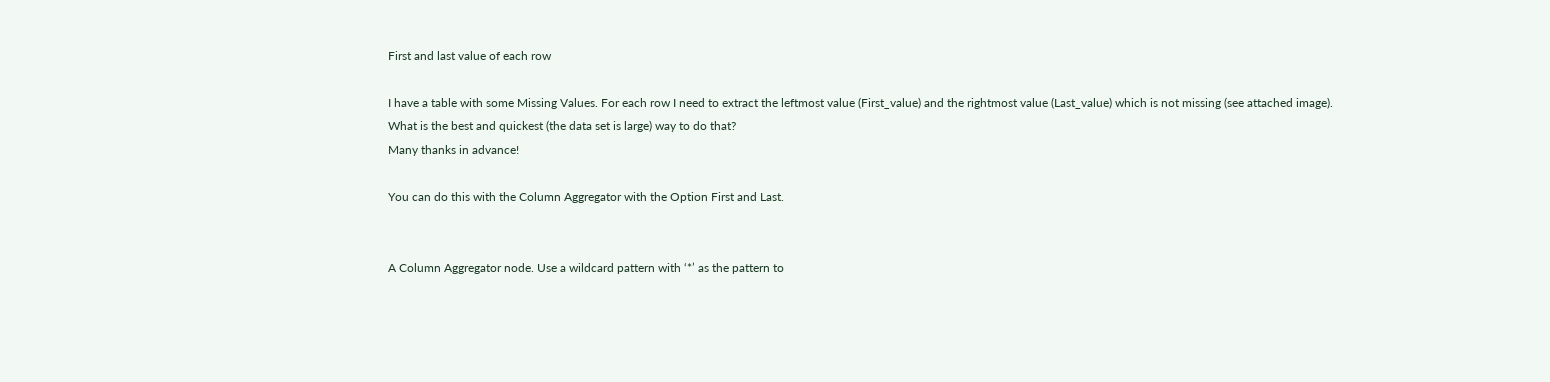First and last value of each row

I have a table with some Missing Values. For each row I need to extract the leftmost value (First_value) and the rightmost value (Last_value) which is not missing (see attached image).
What is the best and quickest (the data set is large) way to do that?
Many thanks in advance!

You can do this with the Column Aggregator with the Option First and Last.


A Column Aggregator node. Use a wildcard pattern with ‘*’ as the pattern to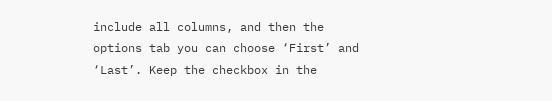include all columns, and then the options tab you can choose ‘First’ and ‘Last’. Keep the checkbox in the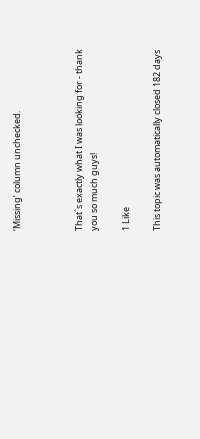‘Missing’ column unchecked.



That´s exactly what I was looking for - thank you so much guys!

1 Like

This topic was automatically closed 182 days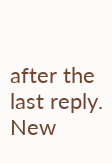after the last reply. New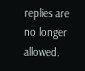replies are no longer allowed.